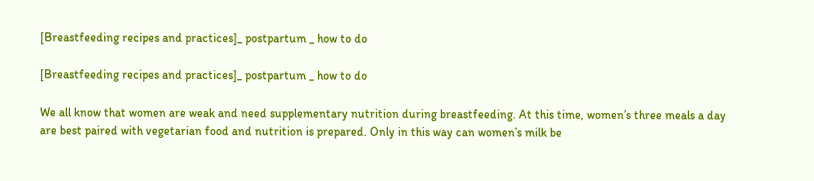[Breastfeeding recipes and practices]_ postpartum _ how to do

[Breastfeeding recipes and practices]_ postpartum _ how to do

We all know that women are weak and need supplementary nutrition during breastfeeding. At this time, women’s three meals a day are best paired with vegetarian food and nutrition is prepared. Only in this way can women’s milk be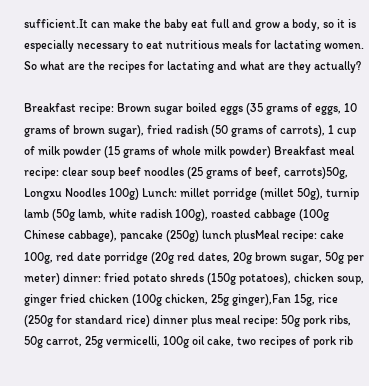sufficient.It can make the baby eat full and grow a body, so it is especially necessary to eat nutritious meals for lactating women. So what are the recipes for lactating and what are they actually?

Breakfast recipe: Brown sugar boiled eggs (35 grams of eggs, 10 grams of brown sugar), fried radish (50 grams of carrots), 1 cup of milk powder (15 grams of whole milk powder) Breakfast meal recipe: clear soup beef noodles (25 grams of beef, carrots)50g, Longxu Noodles 100g) Lunch: millet porridge (millet 50g), turnip lamb (50g lamb, white radish 100g), roasted cabbage (100g Chinese cabbage), pancake (250g) lunch plusMeal recipe: cake 100g, red date porridge (20g red dates, 20g brown sugar, 50g per meter) dinner: fried potato shreds (150g potatoes), chicken soup, ginger fried chicken (100g chicken, 25g ginger),Fan 15g, rice (250g for standard rice) dinner plus meal recipe: 50g pork ribs, 50g carrot, 25g vermicelli, 100g oil cake, two recipes of pork rib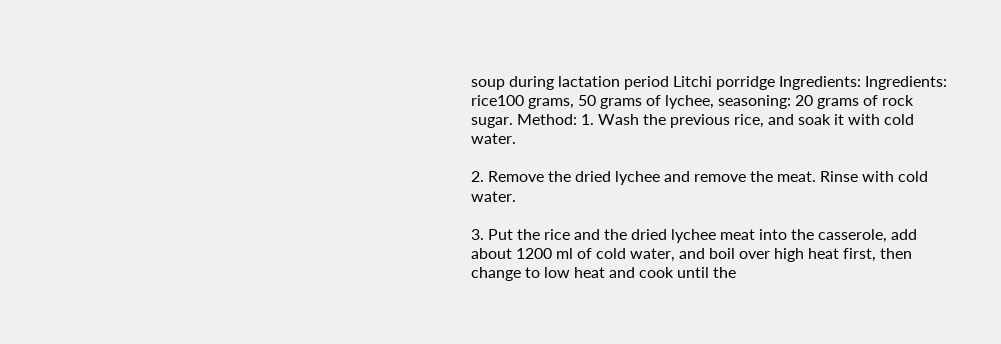soup during lactation period Litchi porridge Ingredients: Ingredients: rice100 grams, 50 grams of lychee, seasoning: 20 grams of rock sugar. Method: 1. Wash the previous rice, and soak it with cold water.

2. Remove the dried lychee and remove the meat. Rinse with cold water.

3. Put the rice and the dried lychee meat into the casserole, add about 1200 ml of cold water, and boil over high heat first, then change to low heat and cook until the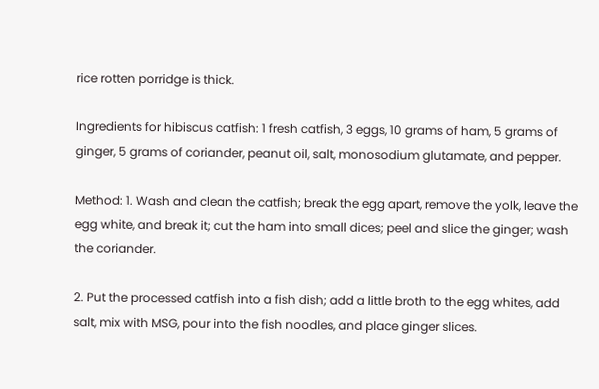rice rotten porridge is thick.

Ingredients for hibiscus catfish: 1 fresh catfish, 3 eggs, 10 grams of ham, 5 grams of ginger, 5 grams of coriander, peanut oil, salt, monosodium glutamate, and pepper.

Method: 1. Wash and clean the catfish; break the egg apart, remove the yolk, leave the egg white, and break it; cut the ham into small dices; peel and slice the ginger; wash the coriander.

2. Put the processed catfish into a fish dish; add a little broth to the egg whites, add salt, mix with MSG, pour into the fish noodles, and place ginger slices.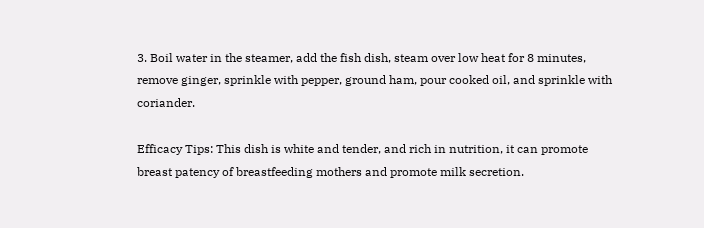3. Boil water in the steamer, add the fish dish, steam over low heat for 8 minutes, remove ginger, sprinkle with pepper, ground ham, pour cooked oil, and sprinkle with coriander.

Efficacy Tips: This dish is white and tender, and rich in nutrition, it can promote breast patency of breastfeeding mothers and promote milk secretion.